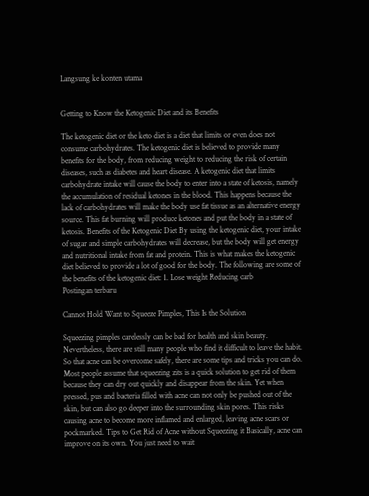Langsung ke konten utama


Getting to Know the Ketogenic Diet and its Benefits

The ketogenic diet or the keto diet is a diet that limits or even does not consume carbohydrates. The ketogenic diet is believed to provide many benefits for the body, from reducing weight to reducing the risk of certain diseases, such as diabetes and heart disease. A ketogenic diet that limits carbohydrate intake will cause the body to enter into a state of ketosis, namely the accumulation of residual ketones in the blood. This happens because the lack of carbohydrates will make the body use fat tissue as an alternative energy source. This fat burning will produce ketones and put the body in a state of ketosis. Benefits of the Ketogenic Diet By using the ketogenic diet, your intake of sugar and simple carbohydrates will decrease, but the body will get energy and nutritional intake from fat and protein. This is what makes the ketogenic diet believed to provide a lot of good for the body. The following are some of the benefits of the ketogenic diet: 1. Lose weight Reducing carb
Postingan terbaru

Cannot Hold Want to Squeeze Pimples, This Is the Solution

Squeezing pimples carelessly can be bad for health and skin beauty. Nevertheless, there are still many people who find it difficult to leave the habit. So that acne can be overcome safely, there are some tips and tricks you can do. Most people assume that squeezing zits is a quick solution to get rid of them because they can dry out quickly and disappear from the skin. Yet when pressed, pus and bacteria filled with acne can not only be pushed out of the skin, but can also go deeper into the surrounding skin pores. This risks causing acne to become more inflamed and enlarged, leaving acne scars or pockmarked. Tips to Get Rid of Acne without Squeezing it Basically, acne can improve on its own. You just need to wait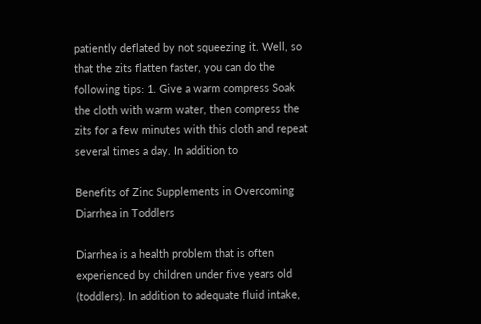patiently deflated by not squeezing it. Well, so that the zits flatten faster, you can do the following tips: 1. Give a warm compress Soak the cloth with warm water, then compress the zits for a few minutes with this cloth and repeat several times a day. In addition to

Benefits of Zinc Supplements in Overcoming Diarrhea in Toddlers

Diarrhea is a health problem that is often experienced by children under five years old (toddlers). In addition to adequate fluid intake,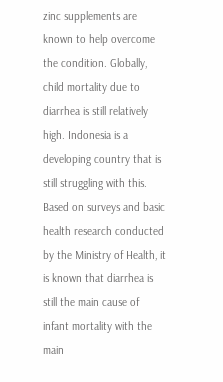zinc supplements are known to help overcome the condition. Globally, child mortality due to diarrhea is still relatively high. Indonesia is a developing country that is still struggling with this. Based on surveys and basic health research conducted by the Ministry of Health, it is known that diarrhea is still the main cause of infant mortality with the main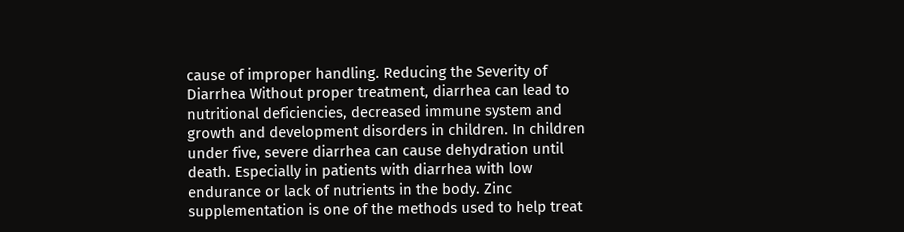cause of improper handling. Reducing the Severity of Diarrhea Without proper treatment, diarrhea can lead to nutritional deficiencies, decreased immune system and growth and development disorders in children. In children under five, severe diarrhea can cause dehydration until death. Especially in patients with diarrhea with low endurance or lack of nutrients in the body. Zinc supplementation is one of the methods used to help treat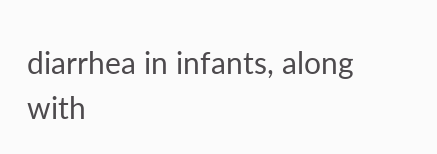diarrhea in infants, along with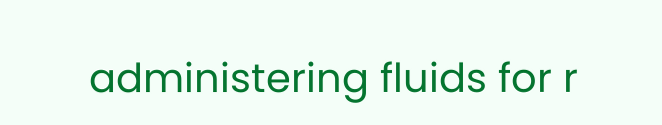administering fluids for r